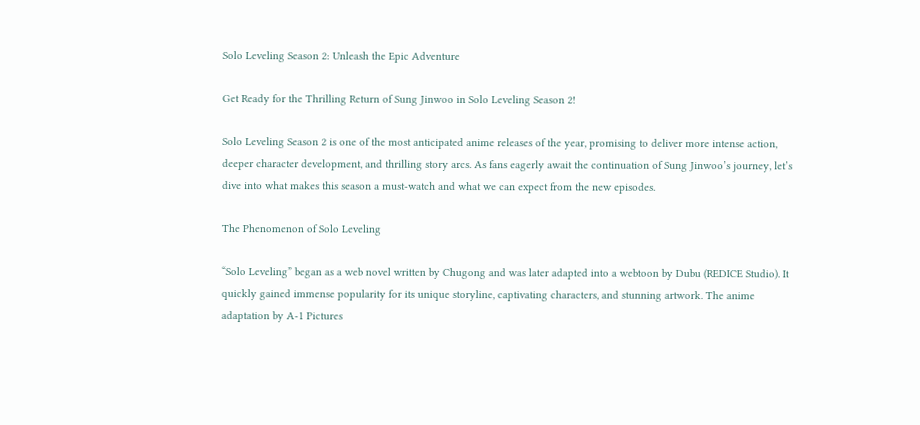Solo Leveling Season 2: Unleash the Epic Adventure

Get Ready for the Thrilling Return of Sung Jinwoo in Solo Leveling Season 2!

Solo Leveling Season 2 is one of the most anticipated anime releases of the year, promising to deliver more intense action, deeper character development, and thrilling story arcs. As fans eagerly await the continuation of Sung Jinwoo’s journey, let’s dive into what makes this season a must-watch and what we can expect from the new episodes.

The Phenomenon of Solo Leveling

“Solo Leveling” began as a web novel written by Chugong and was later adapted into a webtoon by Dubu (REDICE Studio). It quickly gained immense popularity for its unique storyline, captivating characters, and stunning artwork. The anime adaptation by A-1 Pictures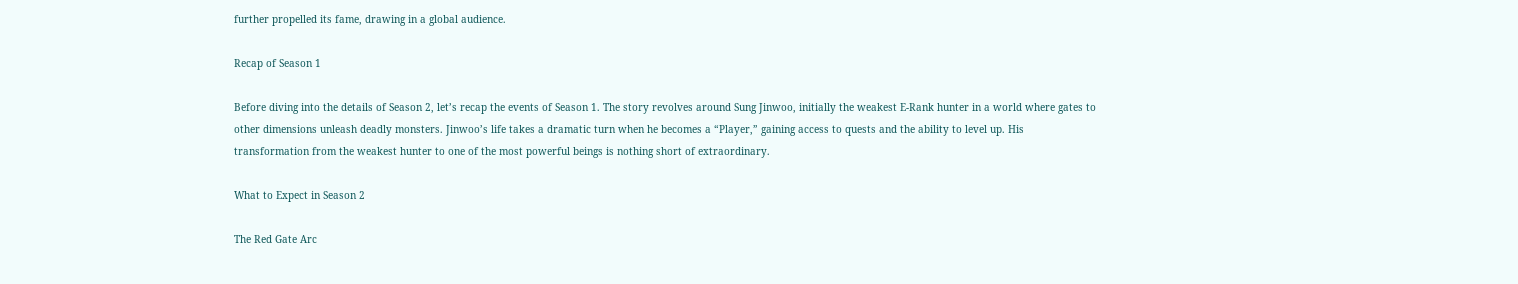further propelled its fame, drawing in a global audience.

Recap of Season 1

Before diving into the details of Season 2, let’s recap the events of Season 1. The story revolves around Sung Jinwoo, initially the weakest E-Rank hunter in a world where gates to other dimensions unleash deadly monsters. Jinwoo’s life takes a dramatic turn when he becomes a “Player,” gaining access to quests and the ability to level up. His transformation from the weakest hunter to one of the most powerful beings is nothing short of extraordinary.

What to Expect in Season 2

The Red Gate Arc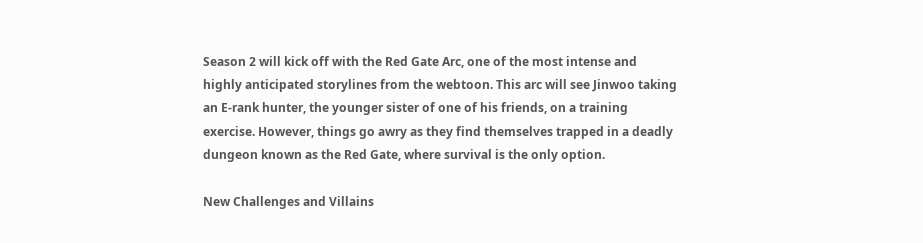Season 2 will kick off with the Red Gate Arc, one of the most intense and highly anticipated storylines from the webtoon. This arc will see Jinwoo taking an E-rank hunter, the younger sister of one of his friends, on a training exercise. However, things go awry as they find themselves trapped in a deadly dungeon known as the Red Gate, where survival is the only option.

New Challenges and Villains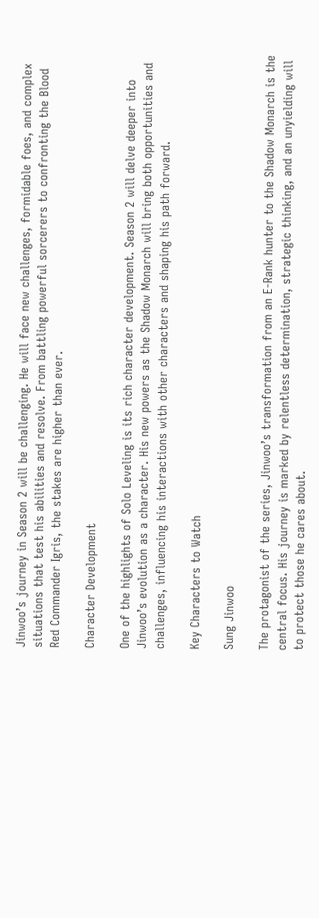Jinwoo’s journey in Season 2 will be challenging. He will face new challenges, formidable foes, and complex situations that test his abilities and resolve. From battling powerful sorcerers to confronting the Blood Red Commander Igris, the stakes are higher than ever.

Character Development

One of the highlights of Solo Leveling is its rich character development. Season 2 will delve deeper into Jinwoo’s evolution as a character. His new powers as the Shadow Monarch will bring both opportunities and challenges, influencing his interactions with other characters and shaping his path forward.

Key Characters to Watch

Sung Jinwoo

The protagonist of the series, Jinwoo’s transformation from an E-Rank hunter to the Shadow Monarch is the central focus. His journey is marked by relentless determination, strategic thinking, and an unyielding will to protect those he cares about.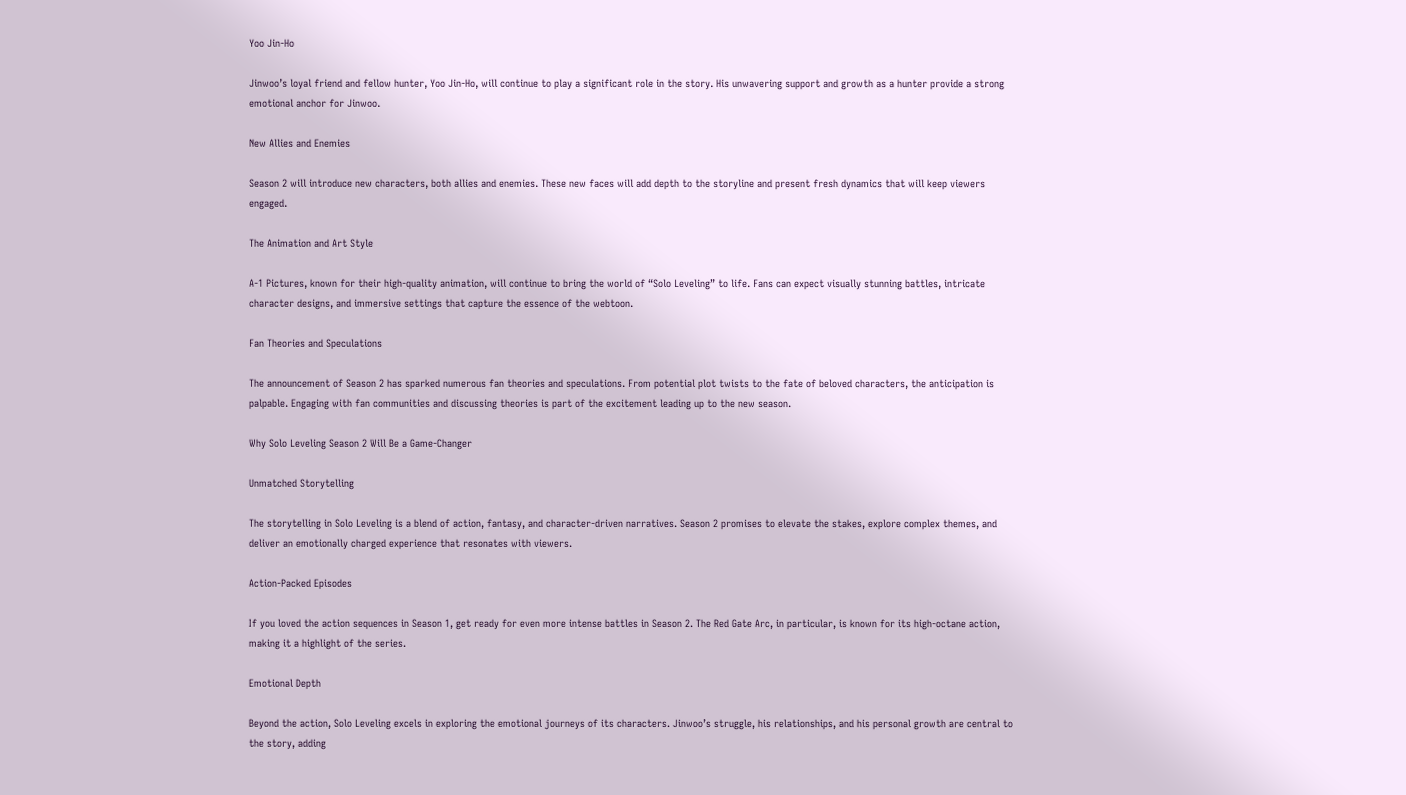Yoo Jin-Ho

Jinwoo’s loyal friend and fellow hunter, Yoo Jin-Ho, will continue to play a significant role in the story. His unwavering support and growth as a hunter provide a strong emotional anchor for Jinwoo.

New Allies and Enemies

Season 2 will introduce new characters, both allies and enemies. These new faces will add depth to the storyline and present fresh dynamics that will keep viewers engaged.

The Animation and Art Style

A-1 Pictures, known for their high-quality animation, will continue to bring the world of “Solo Leveling” to life. Fans can expect visually stunning battles, intricate character designs, and immersive settings that capture the essence of the webtoon.

Fan Theories and Speculations

The announcement of Season 2 has sparked numerous fan theories and speculations. From potential plot twists to the fate of beloved characters, the anticipation is palpable. Engaging with fan communities and discussing theories is part of the excitement leading up to the new season.

Why Solo Leveling Season 2 Will Be a Game-Changer

Unmatched Storytelling

The storytelling in Solo Leveling is a blend of action, fantasy, and character-driven narratives. Season 2 promises to elevate the stakes, explore complex themes, and deliver an emotionally charged experience that resonates with viewers.

Action-Packed Episodes

If you loved the action sequences in Season 1, get ready for even more intense battles in Season 2. The Red Gate Arc, in particular, is known for its high-octane action, making it a highlight of the series.

Emotional Depth

Beyond the action, Solo Leveling excels in exploring the emotional journeys of its characters. Jinwoo’s struggle, his relationships, and his personal growth are central to the story, adding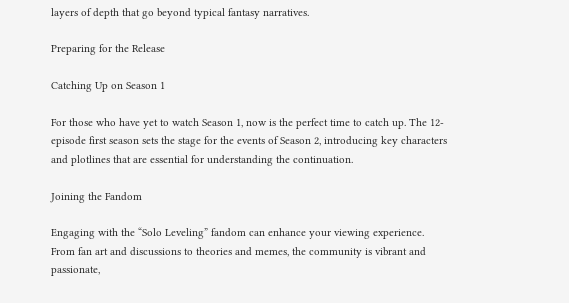layers of depth that go beyond typical fantasy narratives.

Preparing for the Release

Catching Up on Season 1

For those who have yet to watch Season 1, now is the perfect time to catch up. The 12-episode first season sets the stage for the events of Season 2, introducing key characters and plotlines that are essential for understanding the continuation.

Joining the Fandom

Engaging with the “Solo Leveling” fandom can enhance your viewing experience. From fan art and discussions to theories and memes, the community is vibrant and passionate,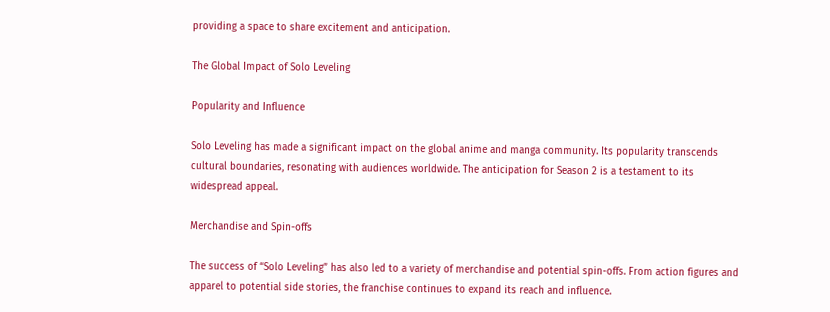providing a space to share excitement and anticipation.

The Global Impact of Solo Leveling

Popularity and Influence

Solo Leveling has made a significant impact on the global anime and manga community. Its popularity transcends cultural boundaries, resonating with audiences worldwide. The anticipation for Season 2 is a testament to its widespread appeal.

Merchandise and Spin-offs

The success of “Solo Leveling” has also led to a variety of merchandise and potential spin-offs. From action figures and apparel to potential side stories, the franchise continues to expand its reach and influence.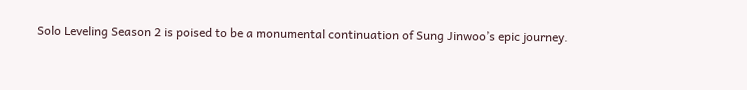Solo Leveling Season 2 is poised to be a monumental continuation of Sung Jinwoo’s epic journey.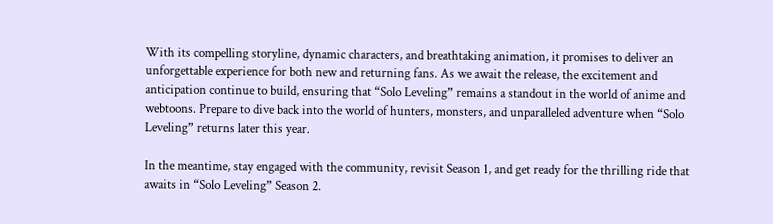With its compelling storyline, dynamic characters, and breathtaking animation, it promises to deliver an unforgettable experience for both new and returning fans. As we await the release, the excitement and anticipation continue to build, ensuring that “Solo Leveling” remains a standout in the world of anime and webtoons. Prepare to dive back into the world of hunters, monsters, and unparalleled adventure when “Solo Leveling” returns later this year.

In the meantime, stay engaged with the community, revisit Season 1, and get ready for the thrilling ride that awaits in “Solo Leveling” Season 2.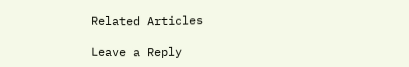Related Articles

Leave a Reply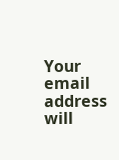Your email address will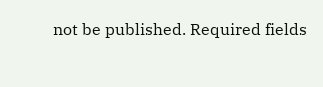not be published. Required fields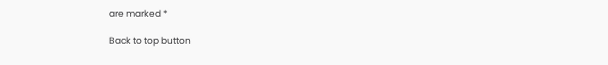are marked *

Back to top button